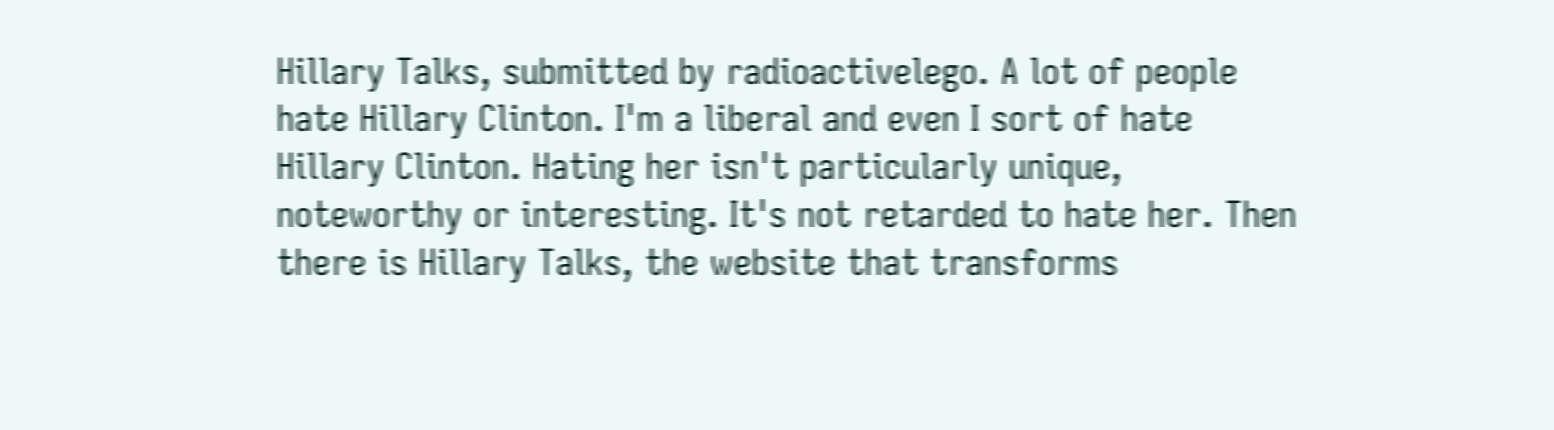Hillary Talks, submitted by radioactivelego. A lot of people hate Hillary Clinton. I'm a liberal and even I sort of hate Hillary Clinton. Hating her isn't particularly unique, noteworthy or interesting. It's not retarded to hate her. Then there is Hillary Talks, the website that transforms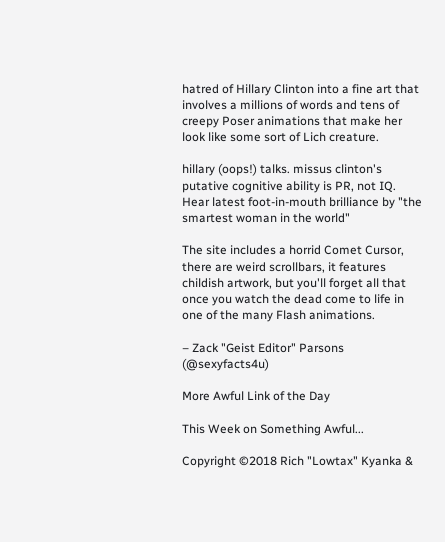hatred of Hillary Clinton into a fine art that involves a millions of words and tens of creepy Poser animations that make her look like some sort of Lich creature.

hillary (oops!) talks. missus clinton's putative cognitive ability is PR, not IQ. Hear latest foot-in-mouth brilliance by "the smartest woman in the world"

The site includes a horrid Comet Cursor, there are weird scrollbars, it features childish artwork, but you'll forget all that once you watch the dead come to life in one of the many Flash animations.

– Zack "Geist Editor" Parsons (@sexyfacts4u)

More Awful Link of the Day

This Week on Something Awful...

Copyright ©2018 Rich "Lowtax" Kyanka &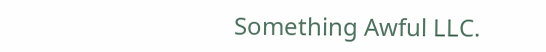Something Awful LLC.